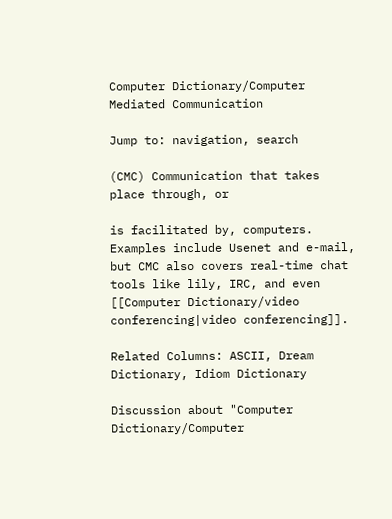Computer Dictionary/Computer Mediated Communication

Jump to: navigation, search

(CMC) Communication that takes place through, or

is facilitated by, computers. Examples include Usenet and e-mail, but CMC also covers real-time chat tools like lily, IRC, and even [[Computer Dictionary/video conferencing|video conferencing]].

Related Columns: ASCII, Dream Dictionary, Idiom Dictionary

Discussion about "Computer Dictionary/Computer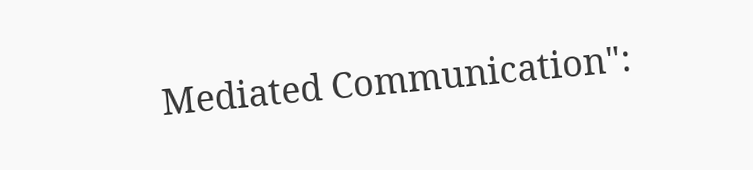Mediated Communication":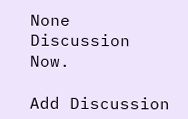None Discussion Now.

Add Discussion